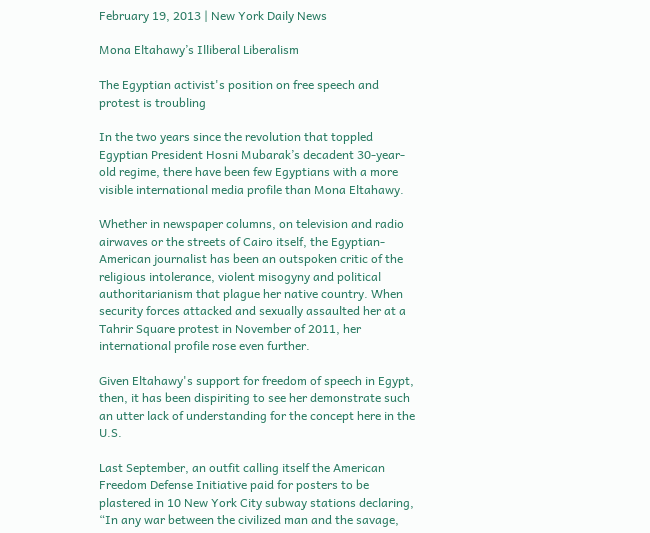February 19, 2013 | New York Daily News

Mona Eltahawy’s Illiberal Liberalism

The Egyptian activist's position on free speech and protest is troubling

In the two years since the revolution that toppled Egyptian President Hosni Mubarak’s decadent 30-year-old regime, there have been few Egyptians with a more visible international media profile than Mona Eltahawy.

Whether in newspaper columns, on television and radio airwaves or the streets of Cairo itself, the Egyptian-American journalist has been an outspoken critic of the religious intolerance, violent misogyny and political authoritarianism that plague her native country. When security forces attacked and sexually assaulted her at a Tahrir Square protest in November of 2011, her international profile rose even further.

Given Eltahawy's support for freedom of speech in Egypt, then, it has been dispiriting to see her demonstrate such an utter lack of understanding for the concept here in the U.S.

Last September, an outfit calling itself the American Freedom Defense Initiative paid for posters to be plastered in 10 New York City subway stations declaring, “In any war between the civilized man and the savage,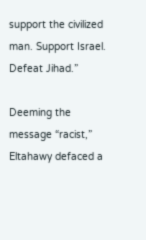support the civilized man. Support Israel. Defeat Jihad.”

Deeming the message “racist,” Eltahawy defaced a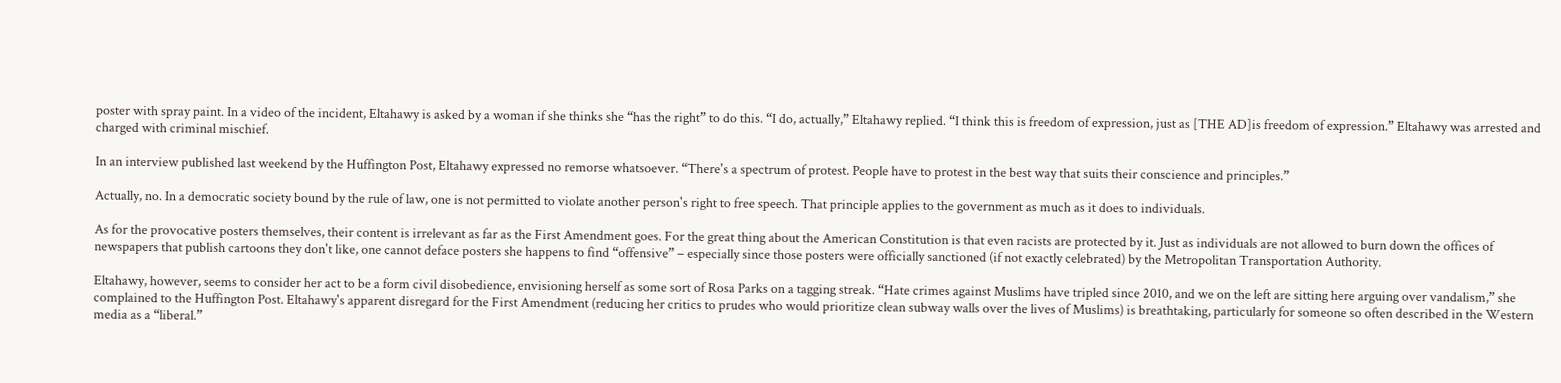poster with spray paint. In a video of the incident, Eltahawy is asked by a woman if she thinks she “has the right” to do this. “I do, actually,” Eltahawy replied. “I think this is freedom of expression, just as [THE AD]is freedom of expression.” Eltahawy was arrested and charged with criminal mischief.

In an interview published last weekend by the Huffington Post, Eltahawy expressed no remorse whatsoever. “There's a spectrum of protest. People have to protest in the best way that suits their conscience and principles.”

Actually, no. In a democratic society bound by the rule of law, one is not permitted to violate another person's right to free speech. That principle applies to the government as much as it does to individuals.

As for the provocative posters themselves, their content is irrelevant as far as the First Amendment goes. For the great thing about the American Constitution is that even racists are protected by it. Just as individuals are not allowed to burn down the offices of newspapers that publish cartoons they don't like, one cannot deface posters she happens to find “offensive” – especially since those posters were officially sanctioned (if not exactly celebrated) by the Metropolitan Transportation Authority.

Eltahawy, however, seems to consider her act to be a form civil disobedience, envisioning herself as some sort of Rosa Parks on a tagging streak. “Hate crimes against Muslims have tripled since 2010, and we on the left are sitting here arguing over vandalism,” she complained to the Huffington Post. Eltahawy's apparent disregard for the First Amendment (reducing her critics to prudes who would prioritize clean subway walls over the lives of Muslims) is breathtaking, particularly for someone so often described in the Western media as a “liberal.”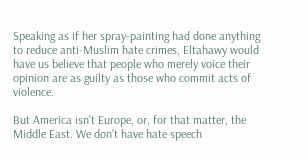Speaking as if her spray-painting had done anything to reduce anti-Muslim hate crimes, Eltahawy would have us believe that people who merely voice their opinion are as guilty as those who commit acts of violence.

But America isn't Europe, or, for that matter, the Middle East. We don't have hate speech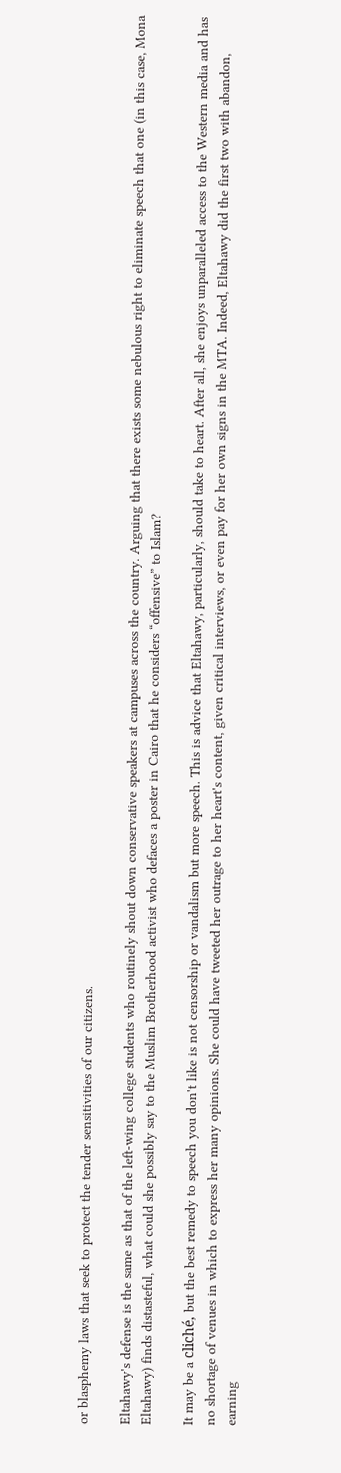or blasphemy laws that seek to protect the tender sensitivities of our citizens.

Eltahawy's defense is the same as that of the left-wing college students who routinely shout down conservative speakers at campuses across the country. Arguing that there exists some nebulous right to eliminate speech that one (in this case, Mona Eltahawy) finds distasteful, what could she possibly say to the Muslim Brotherhood activist who defaces a poster in Cairo that he considers “offensive” to Islam?

It may be a cliché, but the best remedy to speech you don't like is not censorship or vandalism but more speech. This is advice that Eltahawy, particularly, should take to heart. After all, she enjoys unparalleled access to the Western media and has no shortage of venues in which to express her many opinions. She could have tweeted her outrage to her heart's content, given critical interviews, or even pay for her own signs in the MTA. Indeed, Eltahawy did the first two with abandon, earning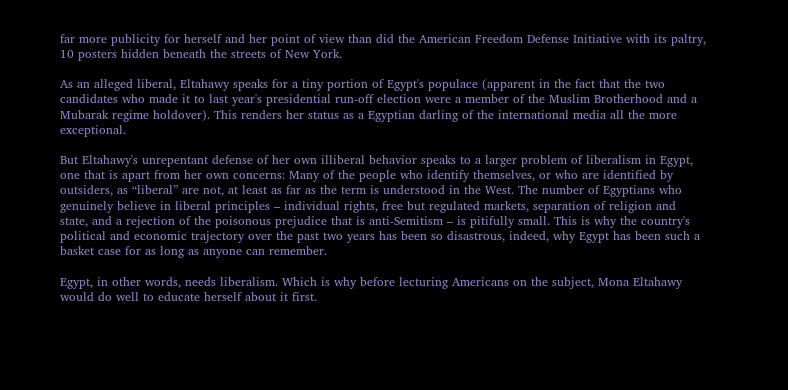far more publicity for herself and her point of view than did the American Freedom Defense Initiative with its paltry, 10 posters hidden beneath the streets of New York.

As an alleged liberal, Eltahawy speaks for a tiny portion of Egypt's populace (apparent in the fact that the two candidates who made it to last year's presidential run-off election were a member of the Muslim Brotherhood and a Mubarak regime holdover). This renders her status as a Egyptian darling of the international media all the more exceptional.

But Eltahawy's unrepentant defense of her own illiberal behavior speaks to a larger problem of liberalism in Egypt, one that is apart from her own concerns: Many of the people who identify themselves, or who are identified by outsiders, as “liberal” are not, at least as far as the term is understood in the West. The number of Egyptians who genuinely believe in liberal principles – individual rights, free but regulated markets, separation of religion and state, and a rejection of the poisonous prejudice that is anti-Semitism – is pitifully small. This is why the country's political and economic trajectory over the past two years has been so disastrous, indeed, why Egypt has been such a basket case for as long as anyone can remember.

Egypt, in other words, needs liberalism. Which is why before lecturing Americans on the subject, Mona Eltahawy would do well to educate herself about it first.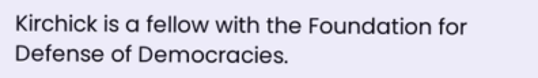Kirchick is a fellow with the Foundation for Defense of Democracies.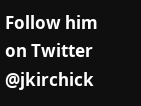Follow him on Twitter @jkirchick